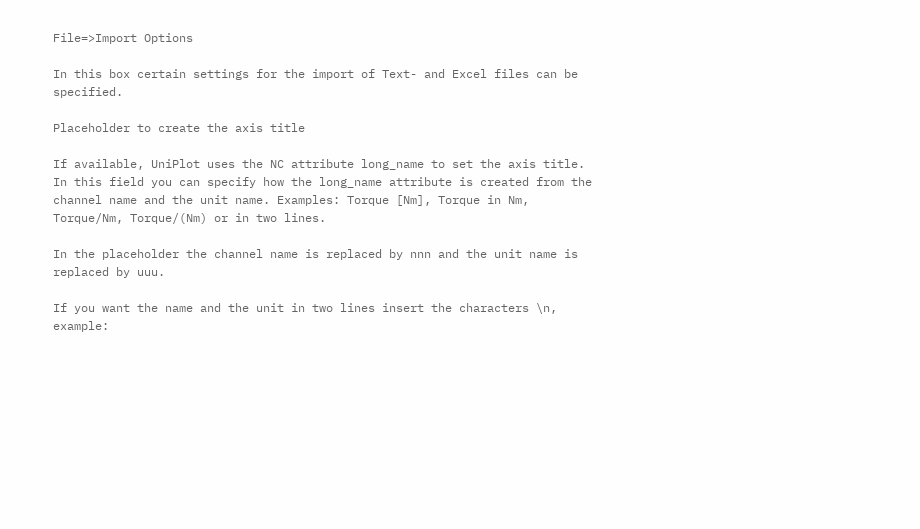File=>Import Options

In this box certain settings for the import of Text- and Excel files can be specified.

Placeholder to create the axis title

If available, UniPlot uses the NC attribute long_name to set the axis title. In this field you can specify how the long_name attribute is created from the channel name and the unit name. Examples: Torque [Nm], Torque in Nm, Torque/Nm, Torque/(Nm) or in two lines.

In the placeholder the channel name is replaced by nnn and the unit name is replaced by uuu.

If you want the name and the unit in two lines insert the characters \n, example: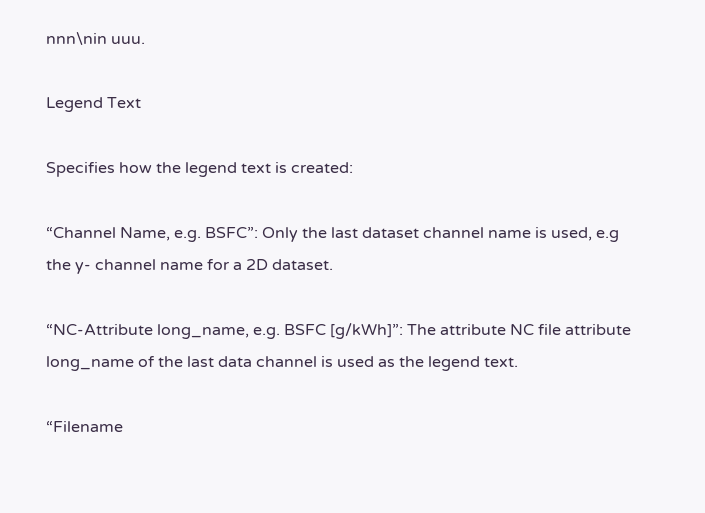nnn\nin uuu.

Legend Text

Specifies how the legend text is created:

“Channel Name, e.g. BSFC”: Only the last dataset channel name is used, e.g the y- channel name for a 2D dataset.

“NC-Attribute long_name, e.g. BSFC [g/kWh]”: The attribute NC file attribute long_name of the last data channel is used as the legend text.

“Filename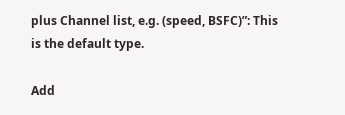plus Channel list, e.g. (speed, BSFC)”: This is the default type.

Add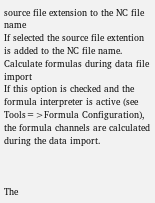source file extension to the NC file name
If selected the source file extention is added to the NC file name.
Calculate formulas during data file import
If this option is checked and the formula interpreter is active (see Tools=>Formula Configuration), the formula channels are calculated during the data import.



The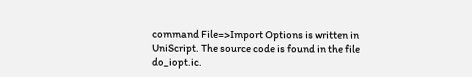command File=>Import Options is written in UniScript. The source code is found in the file do_iopt.ic.